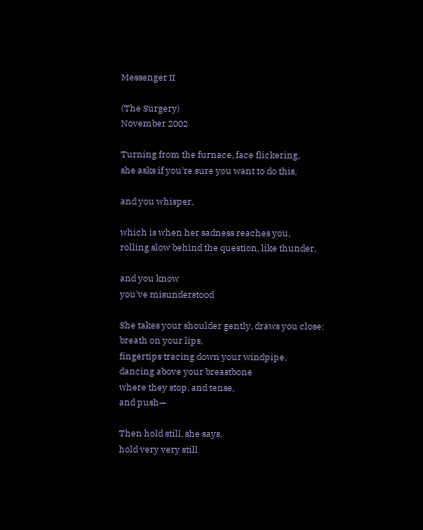Messenger II

(The Surgery)
November 2002

Turning from the furnace, face flickering,
she asks if you're sure you want to do this,

and you whisper,

which is when her sadness reaches you,
rolling slow behind the question, like thunder,

and you know
you've misunderstood

She takes your shoulder gently, draws you close:
breath on your lips,
fingertips tracing down your windpipe,
dancing above your breastbone
where they stop, and tense,
and push—

Then hold still, she says,
hold very very still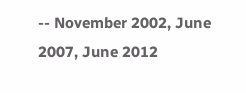-- November 2002, June 2007, June 2012